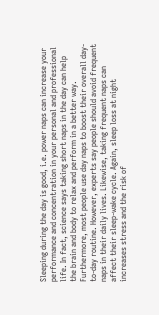Sleeping during the day is good, i.e. power naps can increase your performance and concentration in your personal and professional life. In fact, science says taking short naps in the day can help the brain and body to relax and perform in a better way. Furthermore, most people use day naps to boost their overall day-to-day routine. However, experts say people should avoid frequent naps in their daily lives. Likewise, taking frequent naps can affect their sleep-wake cycle. Again, sleep loss at night increases stress and the risk of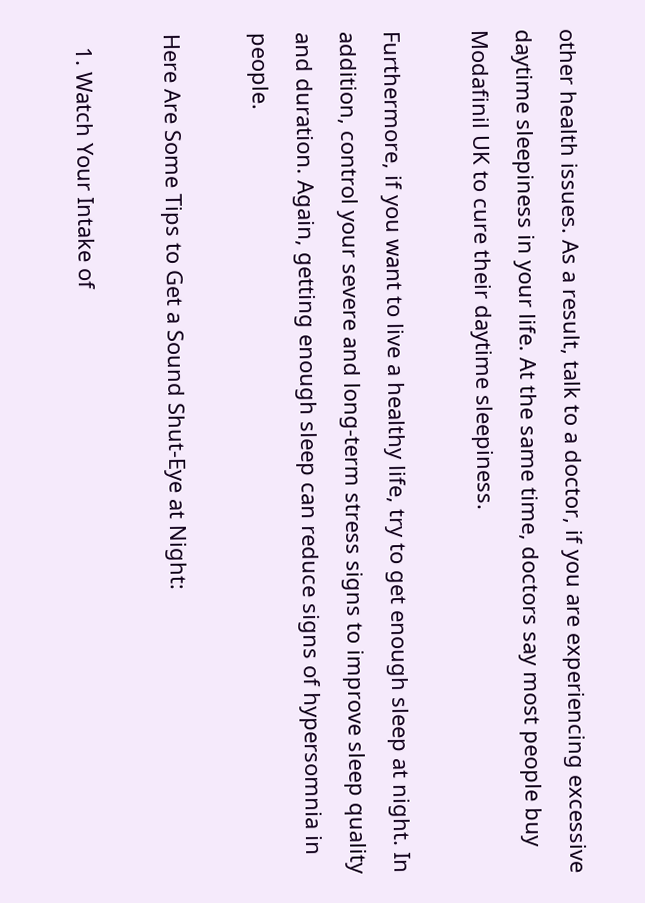other health issues. As a result, talk to a doctor, if you are experiencing excessive daytime sleepiness in your life. At the same time, doctors say most people buy Modafinil UK to cure their daytime sleepiness.

Furthermore, if you want to live a healthy life, try to get enough sleep at night. In addition, control your severe and long-term stress signs to improve sleep quality and duration. Again, getting enough sleep can reduce signs of hypersomnia in people.

Here Are Some Tips to Get a Sound Shut-Eye at Night:

  1. Watch Your Intake of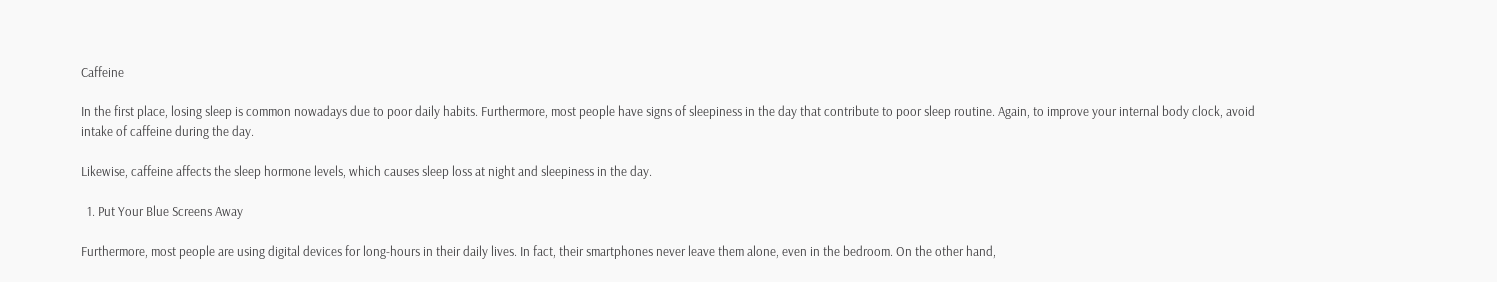Caffeine

In the first place, losing sleep is common nowadays due to poor daily habits. Furthermore, most people have signs of sleepiness in the day that contribute to poor sleep routine. Again, to improve your internal body clock, avoid intake of caffeine during the day.

Likewise, caffeine affects the sleep hormone levels, which causes sleep loss at night and sleepiness in the day.

  1. Put Your Blue Screens Away

Furthermore, most people are using digital devices for long-hours in their daily lives. In fact, their smartphones never leave them alone, even in the bedroom. On the other hand,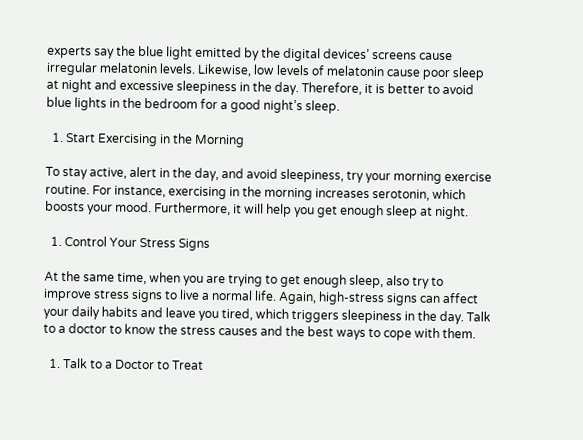experts say the blue light emitted by the digital devices’ screens cause irregular melatonin levels. Likewise, low levels of melatonin cause poor sleep at night and excessive sleepiness in the day. Therefore, it is better to avoid blue lights in the bedroom for a good night’s sleep.

  1. Start Exercising in the Morning

To stay active, alert in the day, and avoid sleepiness, try your morning exercise routine. For instance, exercising in the morning increases serotonin, which boosts your mood. Furthermore, it will help you get enough sleep at night.

  1. Control Your Stress Signs

At the same time, when you are trying to get enough sleep, also try to improve stress signs to live a normal life. Again, high-stress signs can affect your daily habits and leave you tired, which triggers sleepiness in the day. Talk to a doctor to know the stress causes and the best ways to cope with them.

  1. Talk to a Doctor to Treat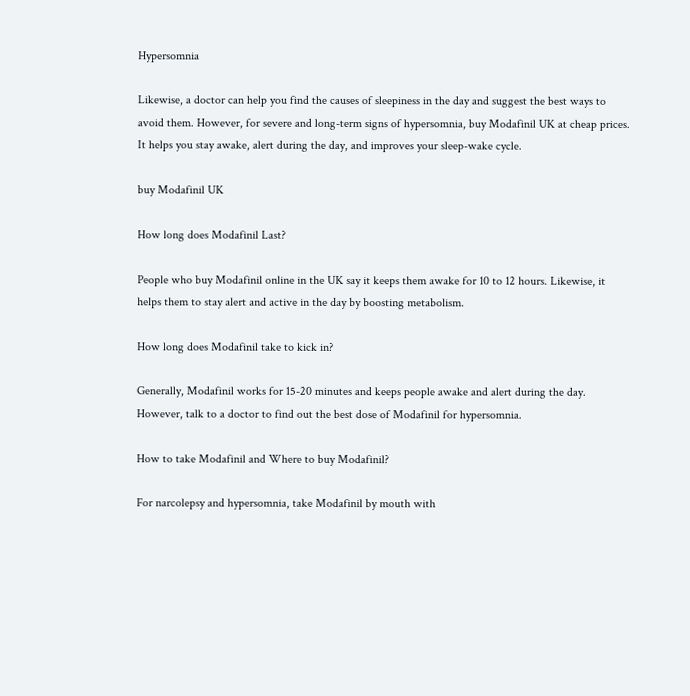Hypersomnia

Likewise, a doctor can help you find the causes of sleepiness in the day and suggest the best ways to avoid them. However, for severe and long-term signs of hypersomnia, buy Modafinil UK at cheap prices. It helps you stay awake, alert during the day, and improves your sleep-wake cycle.

buy Modafinil UK

How long does Modafinil Last?

People who buy Modafinil online in the UK say it keeps them awake for 10 to 12 hours. Likewise, it helps them to stay alert and active in the day by boosting metabolism.

How long does Modafinil take to kick in?

Generally, Modafinil works for 15-20 minutes and keeps people awake and alert during the day. However, talk to a doctor to find out the best dose of Modafinil for hypersomnia.

How to take Modafinil and Where to buy Modafinil?

For narcolepsy and hypersomnia, take Modafinil by mouth with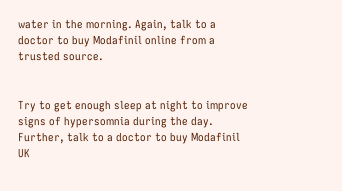water in the morning. Again, talk to a doctor to buy Modafinil online from a trusted source.


Try to get enough sleep at night to improve signs of hypersomnia during the day. Further, talk to a doctor to buy Modafinil UK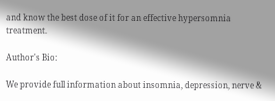and know the best dose of it for an effective hypersomnia treatment.

Author's Bio:

We provide full information about insomnia, depression, nerve &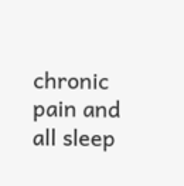chronic pain and all sleep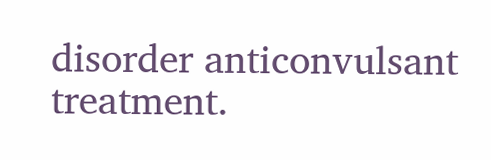disorder anticonvulsant treatment.